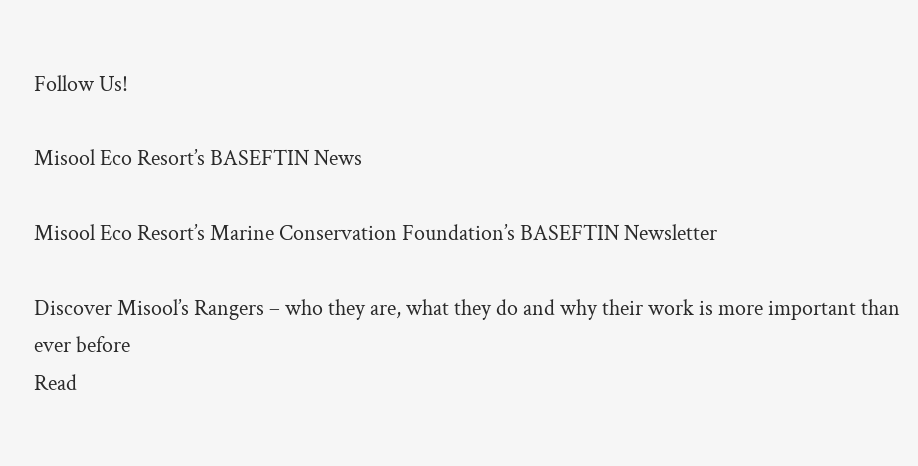Follow Us!

Misool Eco Resort’s BASEFTIN News

Misool Eco Resort’s Marine Conservation Foundation’s BASEFTIN Newsletter

Discover Misool’s Rangers – who they are, what they do and why their work is more important than ever before
Read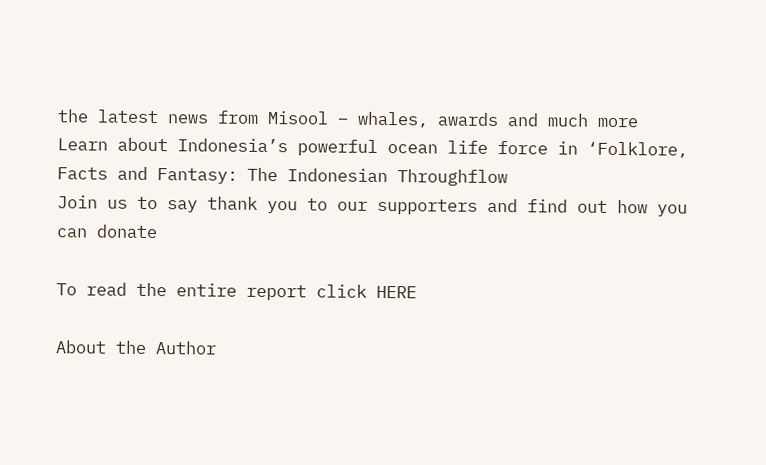the latest news from Misool – whales, awards and much more
Learn about Indonesia’s powerful ocean life force in ‘Folklore, Facts and Fantasy: The Indonesian Throughflow
Join us to say thank you to our supporters and find out how you can donate

To read the entire report click HERE

About the Author